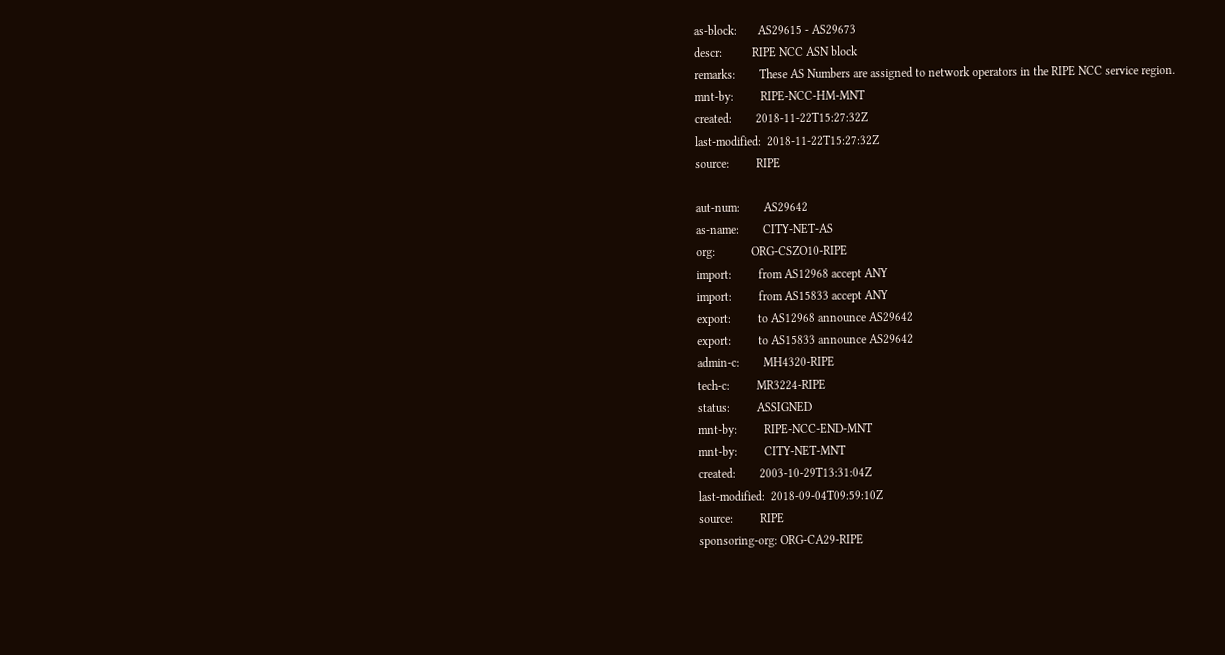as-block:       AS29615 - AS29673
descr:          RIPE NCC ASN block
remarks:        These AS Numbers are assigned to network operators in the RIPE NCC service region.
mnt-by:         RIPE-NCC-HM-MNT
created:        2018-11-22T15:27:32Z
last-modified:  2018-11-22T15:27:32Z
source:         RIPE

aut-num:        AS29642
as-name:        CITY-NET-AS
org:            ORG-CSZO10-RIPE
import:         from AS12968 accept ANY
import:         from AS15833 accept ANY
export:         to AS12968 announce AS29642
export:         to AS15833 announce AS29642
admin-c:        MH4320-RIPE
tech-c:         MR3224-RIPE
status:         ASSIGNED
mnt-by:         RIPE-NCC-END-MNT
mnt-by:         CITY-NET-MNT
created:        2003-10-29T13:31:04Z
last-modified:  2018-09-04T09:59:10Z
source:         RIPE
sponsoring-org: ORG-CA29-RIPE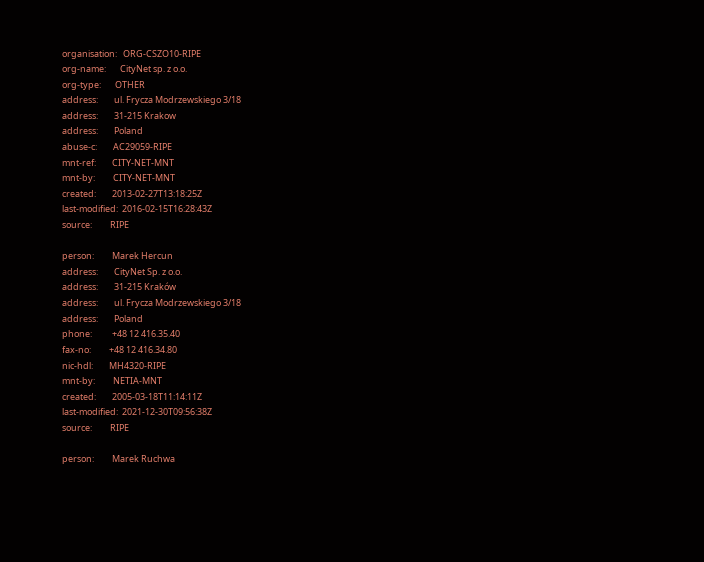organisation:   ORG-CSZO10-RIPE
org-name:       CityNet sp. z o.o.
org-type:       OTHER
address:        ul. Frycza Modrzewskiego 3/18
address:        31-215 Krakow
address:        Poland
abuse-c:        AC29059-RIPE
mnt-ref:        CITY-NET-MNT
mnt-by:         CITY-NET-MNT
created:        2013-02-27T13:18:25Z
last-modified:  2016-02-15T16:28:43Z
source:         RIPE

person:         Marek Hercun
address:        CityNet Sp. z o.o.
address:        31-215 Kraków
address:        ul. Frycza Modrzewskiego 3/18
address:        Poland
phone:          +48 12 416.35.40
fax-no:         +48 12 416.34.80
nic-hdl:        MH4320-RIPE
mnt-by:         NETIA-MNT
created:        2005-03-18T11:14:11Z
last-modified:  2021-12-30T09:56:38Z
source:         RIPE

person:         Marek Ruchwa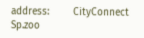address:        CityConnect Sp.zoo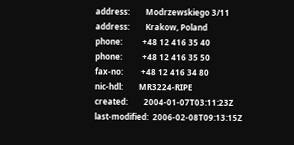address:        Modrzewskiego 3/11
address:        Krakow, Poland
phone:          +48 12 416 35 40
phone:          +48 12 416 35 50
fax-no:         +48 12 416 34 80
nic-hdl:        MR3224-RIPE
created:        2004-01-07T03:11:23Z
last-modified:  2006-02-08T09:13:15Z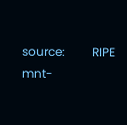source:         RIPE
mnt-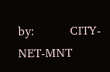by:         CITY-NET-MNT